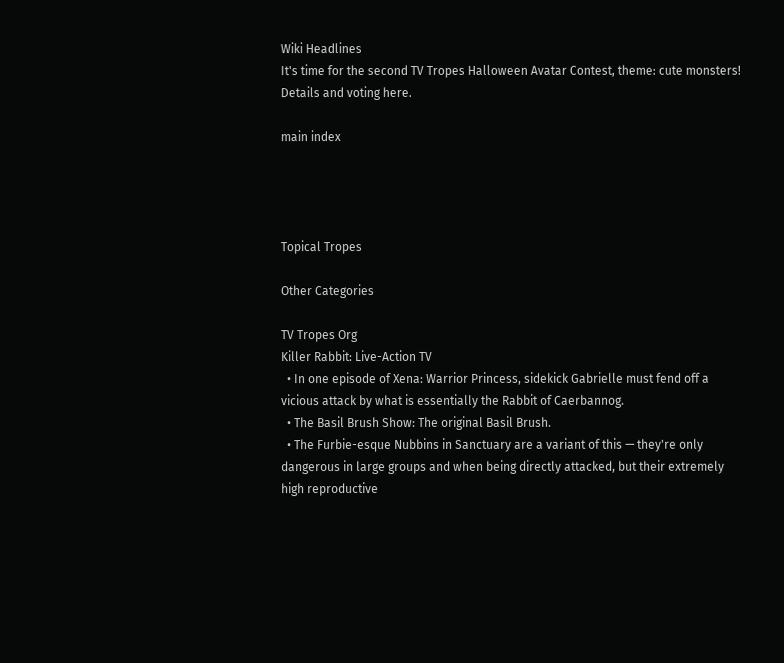Wiki Headlines
It's time for the second TV Tropes Halloween Avatar Contest, theme: cute monsters! Details and voting here.

main index




Topical Tropes

Other Categories

TV Tropes Org
Killer Rabbit: Live-Action TV
  • In one episode of Xena: Warrior Princess, sidekick Gabrielle must fend off a vicious attack by what is essentially the Rabbit of Caerbannog.
  • The Basil Brush Show: The original Basil Brush.
  • The Furbie-esque Nubbins in Sanctuary are a variant of this — they're only dangerous in large groups and when being directly attacked, but their extremely high reproductive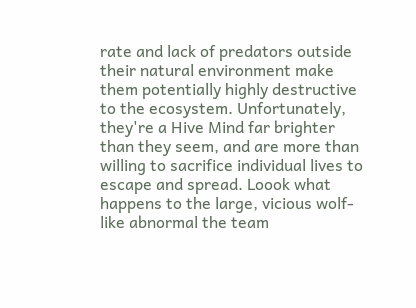rate and lack of predators outside their natural environment make them potentially highly destructive to the ecosystem. Unfortunately, they're a Hive Mind far brighter than they seem, and are more than willing to sacrifice individual lives to escape and spread. Loook what happens to the large, vicious wolf-like abnormal the team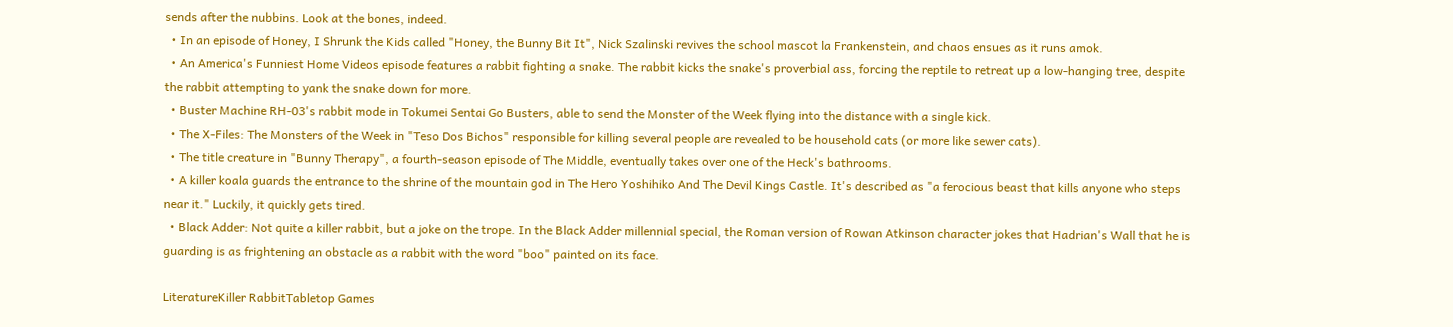sends after the nubbins. Look at the bones, indeed.
  • In an episode of Honey, I Shrunk the Kids called "Honey, the Bunny Bit It", Nick Szalinski revives the school mascot la Frankenstein, and chaos ensues as it runs amok.
  • An America's Funniest Home Videos episode features a rabbit fighting a snake. The rabbit kicks the snake's proverbial ass, forcing the reptile to retreat up a low-hanging tree, despite the rabbit attempting to yank the snake down for more.
  • Buster Machine RH-03's rabbit mode in Tokumei Sentai Go Busters, able to send the Monster of the Week flying into the distance with a single kick.
  • The X-Files: The Monsters of the Week in "Teso Dos Bichos" responsible for killing several people are revealed to be household cats (or more like sewer cats).
  • The title creature in "Bunny Therapy", a fourth-season episode of The Middle, eventually takes over one of the Heck's bathrooms.
  • A killer koala guards the entrance to the shrine of the mountain god in The Hero Yoshihiko And The Devil Kings Castle. It's described as "a ferocious beast that kills anyone who steps near it." Luckily, it quickly gets tired.
  • Black Adder: Not quite a killer rabbit, but a joke on the trope. In the Black Adder millennial special, the Roman version of Rowan Atkinson character jokes that Hadrian's Wall that he is guarding is as frightening an obstacle as a rabbit with the word "boo" painted on its face.

LiteratureKiller RabbitTabletop Games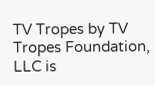TV Tropes by TV Tropes Foundation, LLC is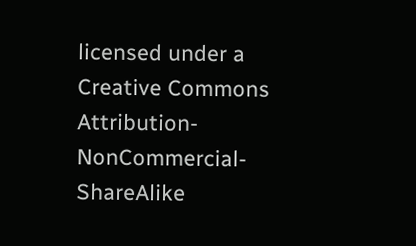licensed under a Creative Commons Attribution-NonCommercial-ShareAlike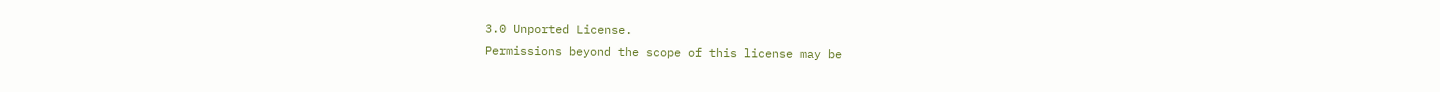3.0 Unported License.
Permissions beyond the scope of this license may be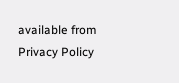available from
Privacy Policy